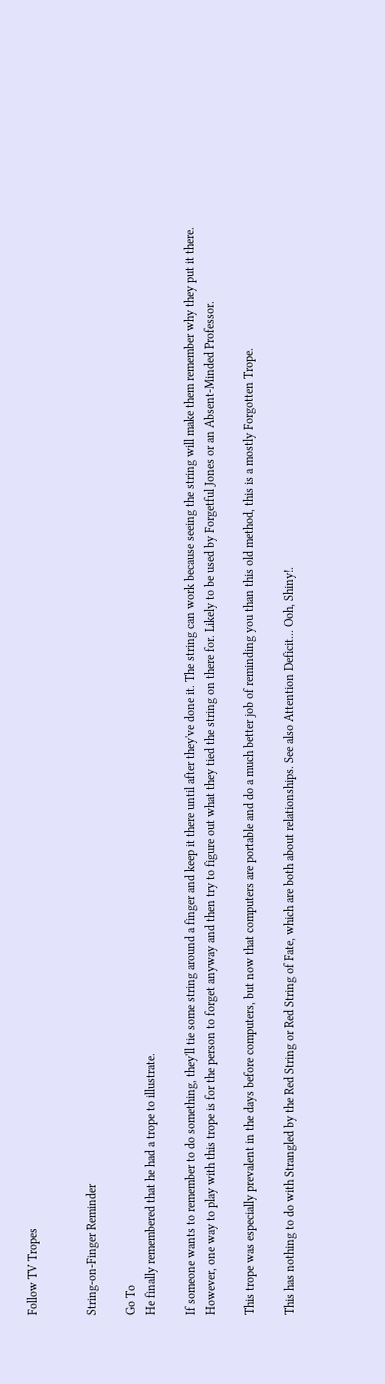Follow TV Tropes


String-on-Finger Reminder

Go To
He finally remembered that he had a trope to illustrate.

If someone wants to remember to do something, they'll tie some string around a finger and keep it there until after they've done it. The string can work because seeing the string will make them remember why they put it there. However, one way to play with this trope is for the person to forget anyway and then try to figure out what they tied the string on there for. Likely to be used by Forgetful Jones or an Absent-Minded Professor.

This trope was especially prevalent in the days before computers, but now that computers are portable and do a much better job of reminding you than this old method, this is a mostly Forgotten Trope.

This has nothing to do with Strangled by the Red String or Red String of Fate, which are both about relationships. See also Attention Deficit... Ooh, Shiny!.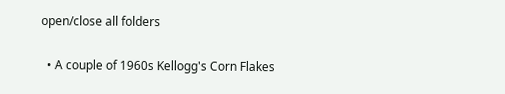open/close all folders

  • A couple of 1960s Kellogg's Corn Flakes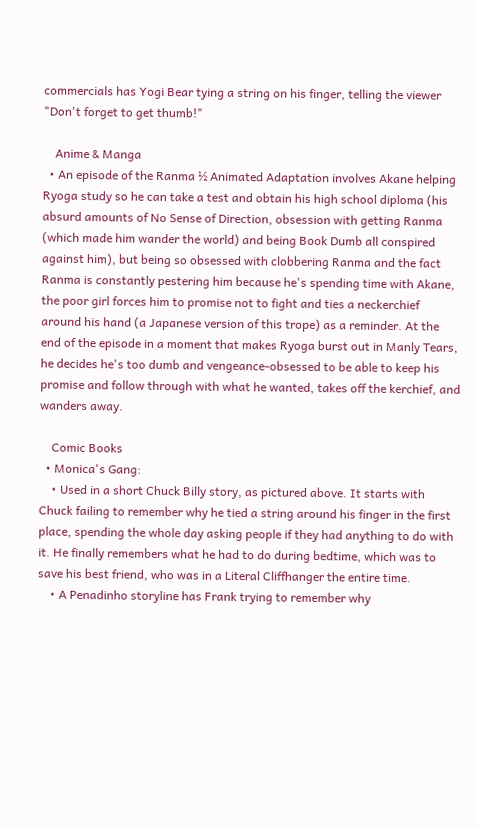commercials has Yogi Bear tying a string on his finger, telling the viewer "Don't forget to get thumb!"

    Anime & Manga
  • An episode of the Ranma ½ Animated Adaptation involves Akane helping Ryoga study so he can take a test and obtain his high school diploma (his absurd amounts of No Sense of Direction, obsession with getting Ranma (which made him wander the world) and being Book Dumb all conspired against him), but being so obsessed with clobbering Ranma and the fact Ranma is constantly pestering him because he's spending time with Akane, the poor girl forces him to promise not to fight and ties a neckerchief around his hand (a Japanese version of this trope) as a reminder. At the end of the episode in a moment that makes Ryoga burst out in Manly Tears, he decides he's too dumb and vengeance-obsessed to be able to keep his promise and follow through with what he wanted, takes off the kerchief, and wanders away.

    Comic Books
  • Monica's Gang:
    • Used in a short Chuck Billy story, as pictured above. It starts with Chuck failing to remember why he tied a string around his finger in the first place, spending the whole day asking people if they had anything to do with it. He finally remembers what he had to do during bedtime, which was to save his best friend, who was in a Literal Cliffhanger the entire time.
    • A Penadinho storyline has Frank trying to remember why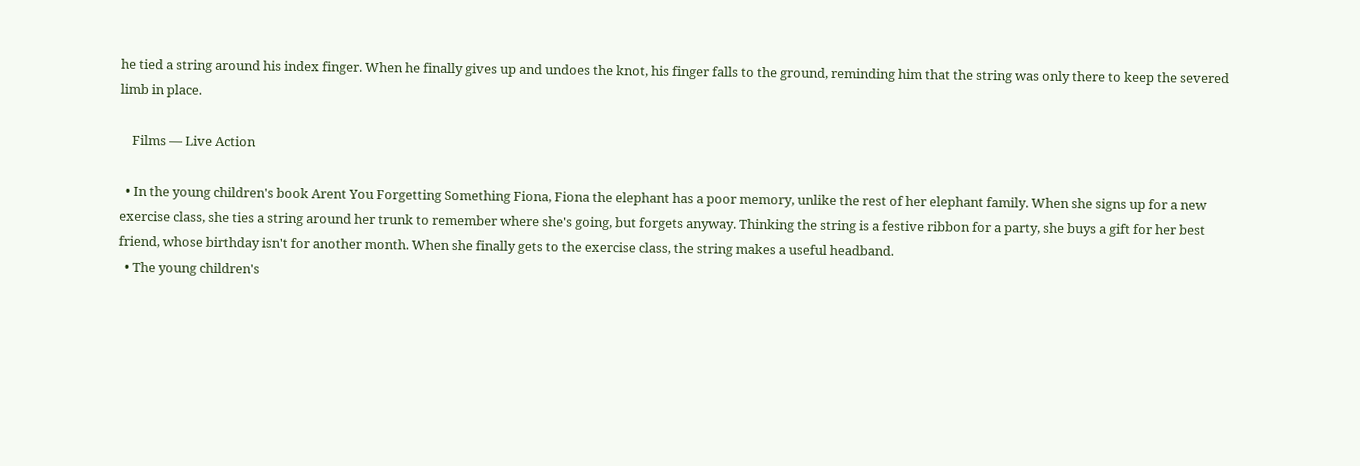he tied a string around his index finger. When he finally gives up and undoes the knot, his finger falls to the ground, reminding him that the string was only there to keep the severed limb in place.

    Films — Live Action

  • In the young children's book Arent You Forgetting Something Fiona, Fiona the elephant has a poor memory, unlike the rest of her elephant family. When she signs up for a new exercise class, she ties a string around her trunk to remember where she's going, but forgets anyway. Thinking the string is a festive ribbon for a party, she buys a gift for her best friend, whose birthday isn't for another month. When she finally gets to the exercise class, the string makes a useful headband.
  • The young children's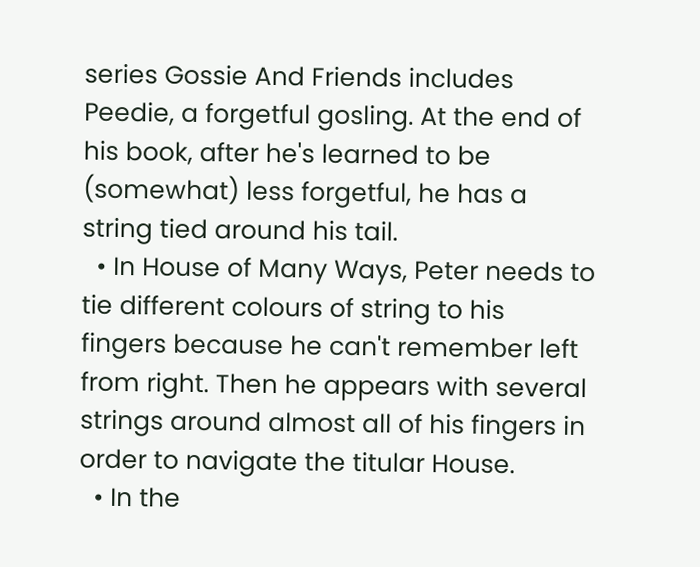series Gossie And Friends includes Peedie, a forgetful gosling. At the end of his book, after he's learned to be (somewhat) less forgetful, he has a string tied around his tail.
  • In House of Many Ways, Peter needs to tie different colours of string to his fingers because he can't remember left from right. Then he appears with several strings around almost all of his fingers in order to navigate the titular House.
  • In the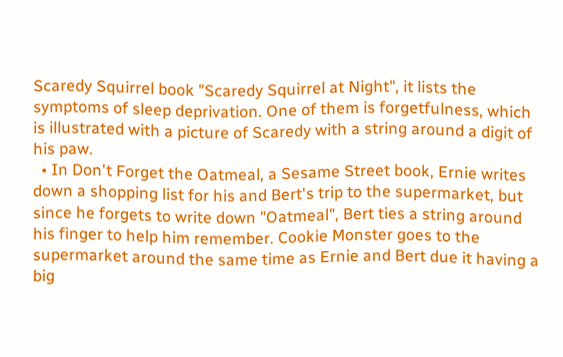Scaredy Squirrel book "Scaredy Squirrel at Night", it lists the symptoms of sleep deprivation. One of them is forgetfulness, which is illustrated with a picture of Scaredy with a string around a digit of his paw.
  • In Don't Forget the Oatmeal, a Sesame Street book, Ernie writes down a shopping list for his and Bert's trip to the supermarket, but since he forgets to write down "Oatmeal", Bert ties a string around his finger to help him remember. Cookie Monster goes to the supermarket around the same time as Ernie and Bert due it having a big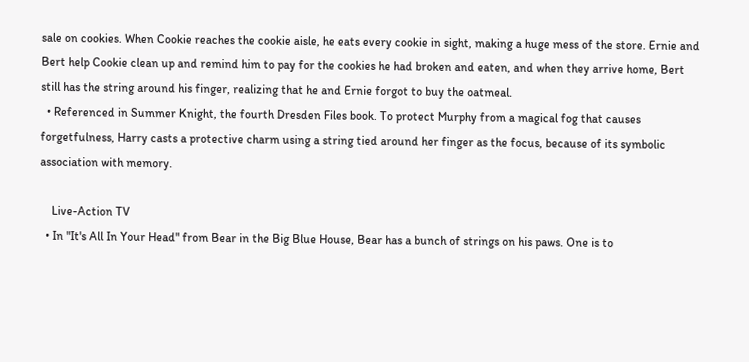sale on cookies. When Cookie reaches the cookie aisle, he eats every cookie in sight, making a huge mess of the store. Ernie and Bert help Cookie clean up and remind him to pay for the cookies he had broken and eaten, and when they arrive home, Bert still has the string around his finger, realizing that he and Ernie forgot to buy the oatmeal.
  • Referenced in Summer Knight, the fourth Dresden Files book. To protect Murphy from a magical fog that causes forgetfulness, Harry casts a protective charm using a string tied around her finger as the focus, because of its symbolic association with memory.

    Live-Action TV
  • In "It's All In Your Head" from Bear in the Big Blue House, Bear has a bunch of strings on his paws. One is to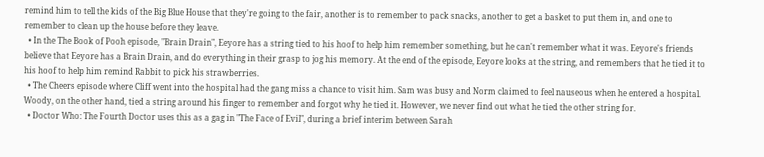remind him to tell the kids of the Big Blue House that they're going to the fair, another is to remember to pack snacks, another to get a basket to put them in, and one to remember to clean up the house before they leave.
  • In the The Book of Pooh episode, "Brain Drain", Eeyore has a string tied to his hoof to help him remember something, but he can't remember what it was. Eeyore's friends believe that Eeyore has a Brain Drain, and do everything in their grasp to jog his memory. At the end of the episode, Eeyore looks at the string, and remembers that he tied it to his hoof to help him remind Rabbit to pick his strawberries.
  • The Cheers episode where Cliff went into the hospital had the gang miss a chance to visit him. Sam was busy and Norm claimed to feel nauseous when he entered a hospital. Woody, on the other hand, tied a string around his finger to remember and forgot why he tied it. However, we never find out what he tied the other string for.
  • Doctor Who: The Fourth Doctor uses this as a gag in "The Face of Evil", during a brief interim between Sarah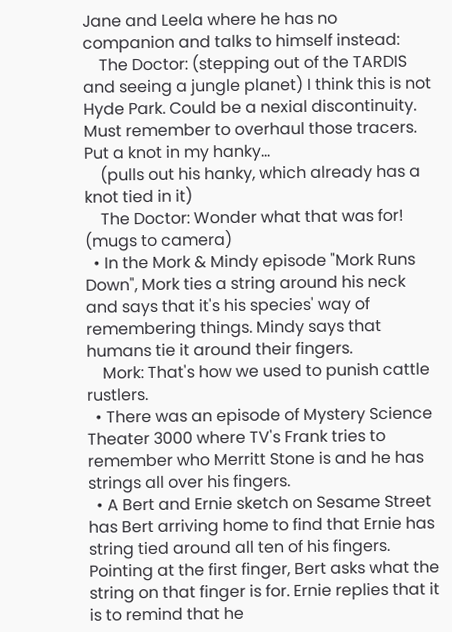Jane and Leela where he has no companion and talks to himself instead:
    The Doctor: (stepping out of the TARDIS and seeing a jungle planet) I think this is not Hyde Park. Could be a nexial discontinuity. Must remember to overhaul those tracers. Put a knot in my hanky...
    (pulls out his hanky, which already has a knot tied in it)
    The Doctor: Wonder what that was for! (mugs to camera)
  • In the Mork & Mindy episode "Mork Runs Down", Mork ties a string around his neck and says that it's his species' way of remembering things. Mindy says that humans tie it around their fingers.
    Mork: That's how we used to punish cattle rustlers.
  • There was an episode of Mystery Science Theater 3000 where TV's Frank tries to remember who Merritt Stone is and he has strings all over his fingers.
  • A Bert and Ernie sketch on Sesame Street has Bert arriving home to find that Ernie has string tied around all ten of his fingers. Pointing at the first finger, Bert asks what the string on that finger is for. Ernie replies that it is to remind that he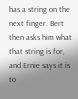has a string on the next finger. Bert then asks him what that string is for, and Ernie says it is to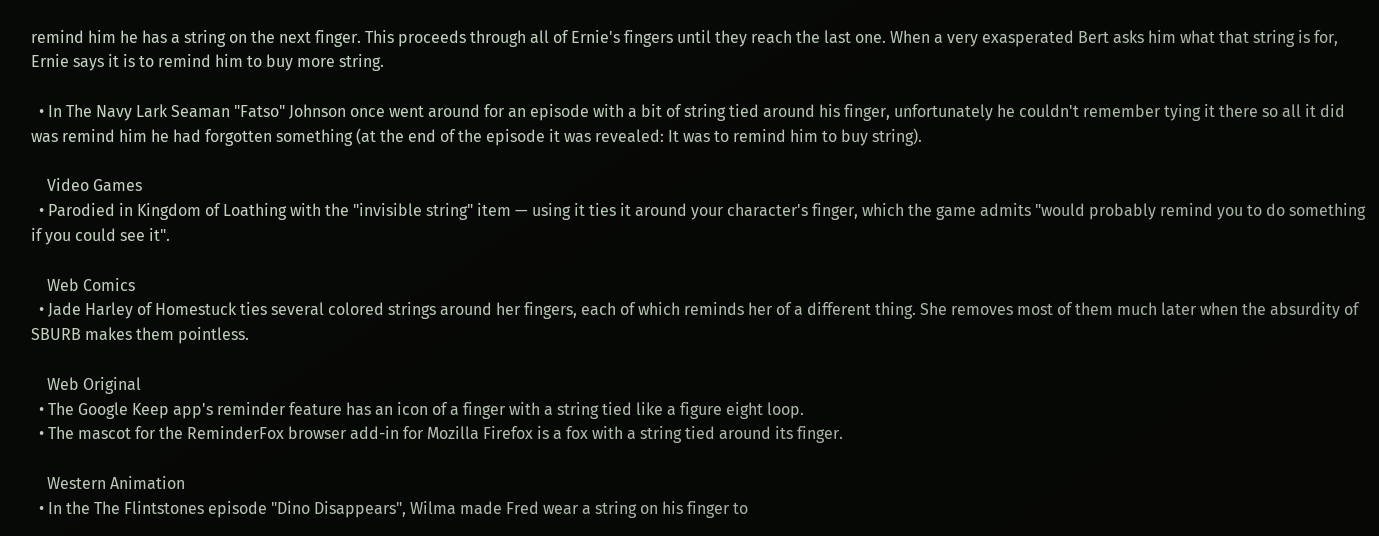remind him he has a string on the next finger. This proceeds through all of Ernie's fingers until they reach the last one. When a very exasperated Bert asks him what that string is for, Ernie says it is to remind him to buy more string.

  • In The Navy Lark Seaman "Fatso" Johnson once went around for an episode with a bit of string tied around his finger, unfortunately he couldn't remember tying it there so all it did was remind him he had forgotten something (at the end of the episode it was revealed: It was to remind him to buy string).

    Video Games
  • Parodied in Kingdom of Loathing with the "invisible string" item — using it ties it around your character's finger, which the game admits "would probably remind you to do something if you could see it".

    Web Comics
  • Jade Harley of Homestuck ties several colored strings around her fingers, each of which reminds her of a different thing. She removes most of them much later when the absurdity of SBURB makes them pointless.

    Web Original
  • The Google Keep app's reminder feature has an icon of a finger with a string tied like a figure eight loop.
  • The mascot for the ReminderFox browser add-in for Mozilla Firefox is a fox with a string tied around its finger.

    Western Animation
  • In the The Flintstones episode "Dino Disappears", Wilma made Fred wear a string on his finger to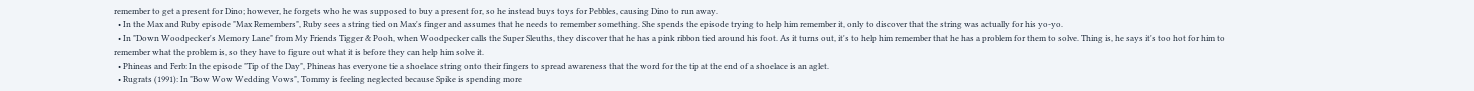remember to get a present for Dino; however, he forgets who he was supposed to buy a present for, so he instead buys toys for Pebbles, causing Dino to run away.
  • In the Max and Ruby episode "Max Remembers", Ruby sees a string tied on Max's finger and assumes that he needs to remember something. She spends the episode trying to help him remember it, only to discover that the string was actually for his yo-yo.
  • In "Down Woodpecker's Memory Lane" from My Friends Tigger & Pooh, when Woodpecker calls the Super Sleuths, they discover that he has a pink ribbon tied around his foot. As it turns out, it's to help him remember that he has a problem for them to solve. Thing is, he says it's too hot for him to remember what the problem is, so they have to figure out what it is before they can help him solve it.
  • Phineas and Ferb: In the episode "Tip of the Day", Phineas has everyone tie a shoelace string onto their fingers to spread awareness that the word for the tip at the end of a shoelace is an aglet.
  • Rugrats (1991): In "Bow Wow Wedding Vows", Tommy is feeling neglected because Spike is spending more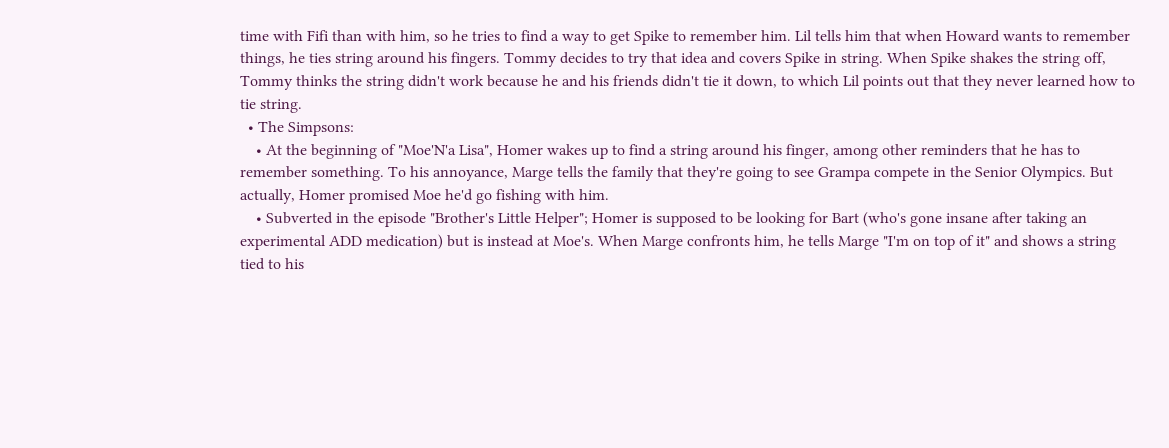time with Fifi than with him, so he tries to find a way to get Spike to remember him. Lil tells him that when Howard wants to remember things, he ties string around his fingers. Tommy decides to try that idea and covers Spike in string. When Spike shakes the string off, Tommy thinks the string didn't work because he and his friends didn't tie it down, to which Lil points out that they never learned how to tie string.
  • The Simpsons:
    • At the beginning of "Moe'N'a Lisa", Homer wakes up to find a string around his finger, among other reminders that he has to remember something. To his annoyance, Marge tells the family that they're going to see Grampa compete in the Senior Olympics. But actually, Homer promised Moe he'd go fishing with him.
    • Subverted in the episode "Brother's Little Helper"; Homer is supposed to be looking for Bart (who's gone insane after taking an experimental ADD medication) but is instead at Moe's. When Marge confronts him, he tells Marge "I'm on top of it" and shows a string tied to his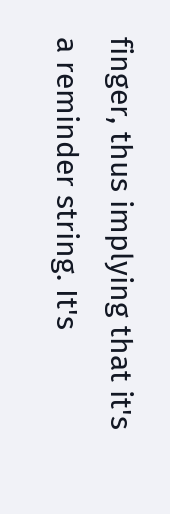finger, thus implying that it's a reminder string. It's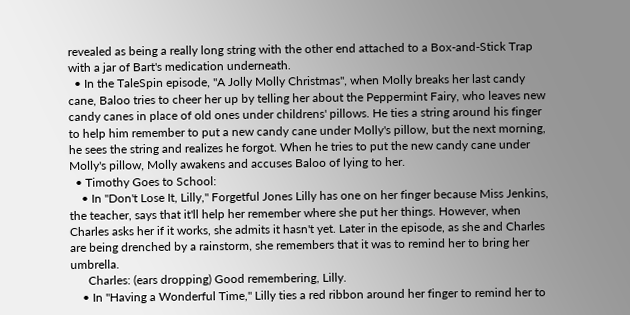revealed as being a really long string with the other end attached to a Box-and-Stick Trap with a jar of Bart's medication underneath.
  • In the TaleSpin episode, "A Jolly Molly Christmas", when Molly breaks her last candy cane, Baloo tries to cheer her up by telling her about the Peppermint Fairy, who leaves new candy canes in place of old ones under childrens' pillows. He ties a string around his finger to help him remember to put a new candy cane under Molly's pillow, but the next morning, he sees the string and realizes he forgot. When he tries to put the new candy cane under Molly's pillow, Molly awakens and accuses Baloo of lying to her.
  • Timothy Goes to School:
    • In "Don't Lose It, Lilly," Forgetful Jones Lilly has one on her finger because Miss Jenkins, the teacher, says that it'll help her remember where she put her things. However, when Charles asks her if it works, she admits it hasn't yet. Later in the episode, as she and Charles are being drenched by a rainstorm, she remembers that it was to remind her to bring her umbrella.
      Charles: (ears dropping) Good remembering, Lilly.
    • In "Having a Wonderful Time," Lilly ties a red ribbon around her finger to remind her to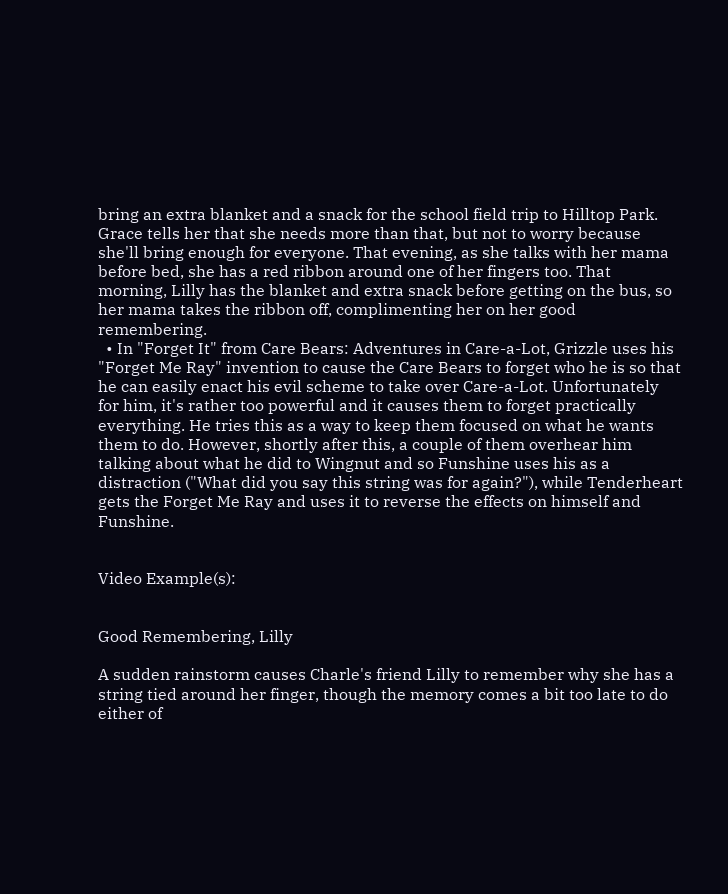bring an extra blanket and a snack for the school field trip to Hilltop Park. Grace tells her that she needs more than that, but not to worry because she'll bring enough for everyone. That evening, as she talks with her mama before bed, she has a red ribbon around one of her fingers too. That morning, Lilly has the blanket and extra snack before getting on the bus, so her mama takes the ribbon off, complimenting her on her good remembering.
  • In "Forget It" from Care Bears: Adventures in Care-a-Lot, Grizzle uses his "Forget Me Ray" invention to cause the Care Bears to forget who he is so that he can easily enact his evil scheme to take over Care-a-Lot. Unfortunately for him, it's rather too powerful and it causes them to forget practically everything. He tries this as a way to keep them focused on what he wants them to do. However, shortly after this, a couple of them overhear him talking about what he did to Wingnut and so Funshine uses his as a distraction ("What did you say this string was for again?"), while Tenderheart gets the Forget Me Ray and uses it to reverse the effects on himself and Funshine.


Video Example(s):


Good Remembering, Lilly

A sudden rainstorm causes Charle's friend Lilly to remember why she has a string tied around her finger, though the memory comes a bit too late to do either of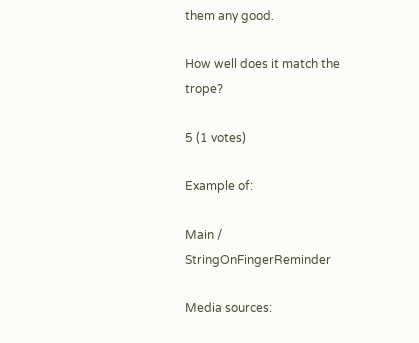them any good.

How well does it match the trope?

5 (1 votes)

Example of:

Main / StringOnFingerReminder

Media sources: